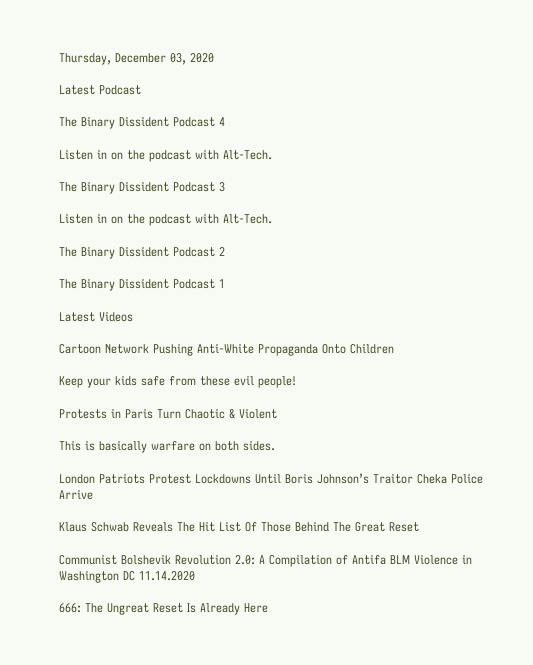Thursday, December 03, 2020

Latest Podcast

The Binary Dissident Podcast 4

Listen in on the podcast with Alt-Tech.

The Binary Dissident Podcast 3

Listen in on the podcast with Alt-Tech.

The Binary Dissident Podcast 2

The Binary Dissident Podcast 1

Latest Videos

Cartoon Network Pushing Anti-White Propaganda Onto Children

Keep your kids safe from these evil people!

Protests in Paris Turn Chaotic & Violent

This is basically warfare on both sides.

London Patriots Protest Lockdowns Until Boris Johnson’s Traitor Cheka Police Arrive

Klaus Schwab Reveals The Hit List Of Those Behind The Great Reset

Communist Bolshevik Revolution 2.0: A Compilation of Antifa BLM Violence in Washington DC 11.14.2020

666: The Ungreat Reset Is Already Here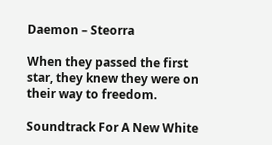Daemon – Steorra

When they passed the first star, they knew they were on their way to freedom.

Soundtrack For A New White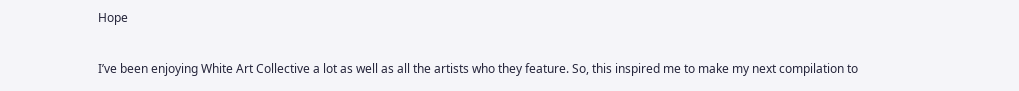Hope

I’ve been enjoying White Art Collective a lot as well as all the artists who they feature. So, this inspired me to make my next compilation to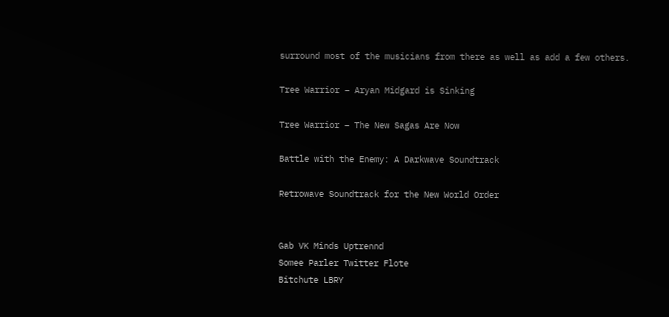surround most of the musicians from there as well as add a few others.

Tree Warrior – Aryan Midgard is Sinking

Tree Warrior – The New Sagas Are Now

Battle with the Enemy: A Darkwave Soundtrack

Retrowave Soundtrack for the New World Order


Gab VK Minds Uptrennd
Somee Parler Twitter Flote
Bitchute LBRY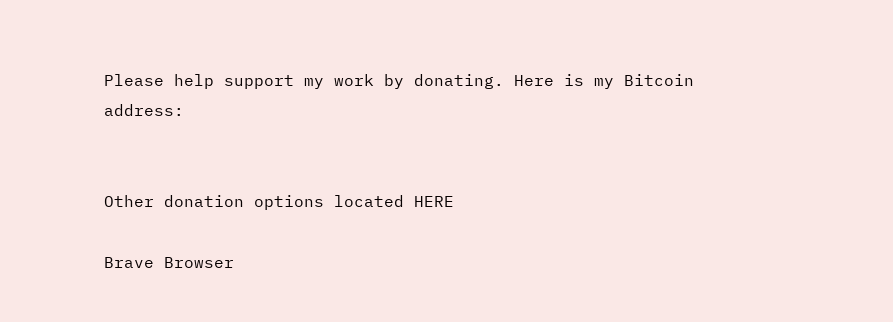Please help support my work by donating. Here is my Bitcoin address:


Other donation options located HERE

Brave Browser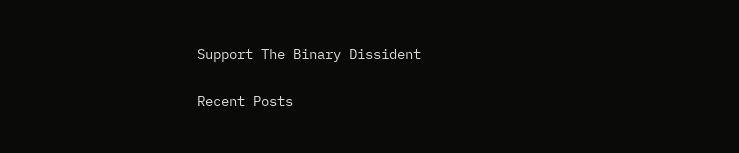Support The Binary Dissident

Recent Posts